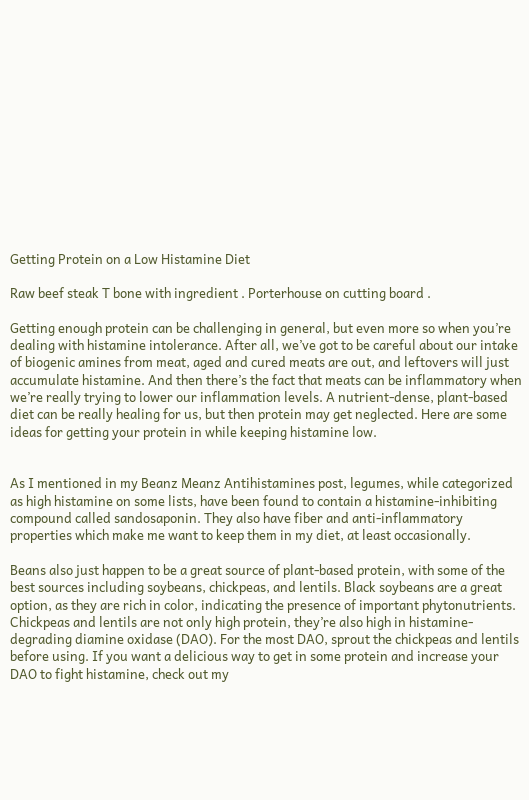Getting Protein on a Low Histamine Diet

Raw beef steak T bone with ingredient . Porterhouse on cutting board .

Getting enough protein can be challenging in general, but even more so when you’re dealing with histamine intolerance. After all, we’ve got to be careful about our intake of biogenic amines from meat, aged and cured meats are out, and leftovers will just accumulate histamine. And then there’s the fact that meats can be inflammatory when we’re really trying to lower our inflammation levels. A nutrient-dense, plant-based diet can be really healing for us, but then protein may get neglected. Here are some ideas for getting your protein in while keeping histamine low.


As I mentioned in my Beanz Meanz Antihistamines post, legumes, while categorized as high histamine on some lists, have been found to contain a histamine-inhibiting compound called sandosaponin. They also have fiber and anti-inflammatory properties which make me want to keep them in my diet, at least occasionally.

Beans also just happen to be a great source of plant-based protein, with some of the best sources including soybeans, chickpeas, and lentils. Black soybeans are a great option, as they are rich in color, indicating the presence of important phytonutrients. Chickpeas and lentils are not only high protein, they’re also high in histamine-degrading diamine oxidase (DAO). For the most DAO, sprout the chickpeas and lentils before using. If you want a delicious way to get in some protein and increase your DAO to fight histamine, check out my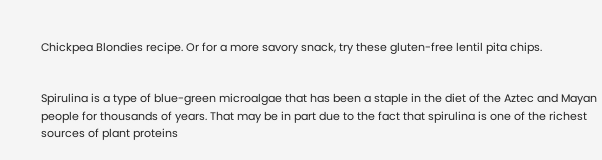Chickpea Blondies recipe. Or for a more savory snack, try these gluten-free lentil pita chips.


Spirulina is a type of blue-green microalgae that has been a staple in the diet of the Aztec and Mayan people for thousands of years. That may be in part due to the fact that spirulina is one of the richest sources of plant proteins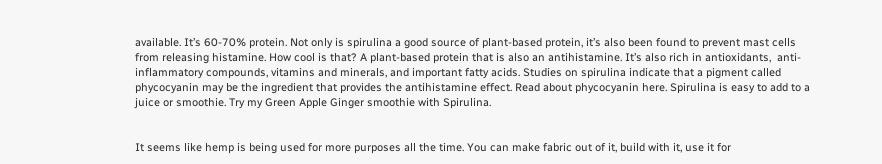available. It’s 60-70% protein. Not only is spirulina a good source of plant-based protein, it’s also been found to prevent mast cells from releasing histamine. How cool is that? A plant-based protein that is also an antihistamine. It’s also rich in antioxidants,  anti-inflammatory compounds, vitamins and minerals, and important fatty acids. Studies on spirulina indicate that a pigment called phycocyanin may be the ingredient that provides the antihistamine effect. Read about phycocyanin here. Spirulina is easy to add to a juice or smoothie. Try my Green Apple Ginger smoothie with Spirulina.


It seems like hemp is being used for more purposes all the time. You can make fabric out of it, build with it, use it for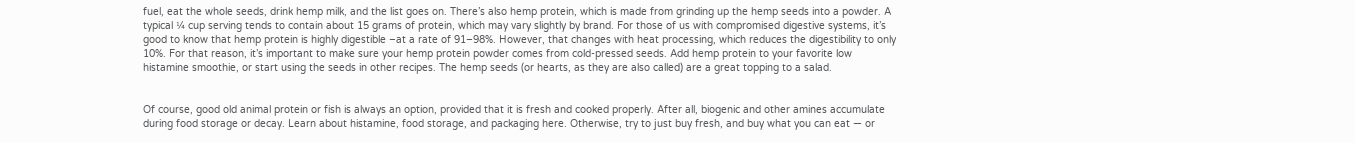fuel, eat the whole seeds, drink hemp milk, and the list goes on. There’s also hemp protein, which is made from grinding up the hemp seeds into a powder. A typical ¼ cup serving tends to contain about 15 grams of protein, which may vary slightly by brand. For those of us with compromised digestive systems, it’s good to know that hemp protein is highly digestible –at a rate of 91–98%. However, that changes with heat processing, which reduces the digestibility to only 10%. For that reason, it’s important to make sure your hemp protein powder comes from cold-pressed seeds. Add hemp protein to your favorite low histamine smoothie, or start using the seeds in other recipes. The hemp seeds (or hearts, as they are also called) are a great topping to a salad.


Of course, good old animal protein or fish is always an option, provided that it is fresh and cooked properly. After all, biogenic and other amines accumulate during food storage or decay. Learn about histamine, food storage, and packaging here. Otherwise, try to just buy fresh, and buy what you can eat — or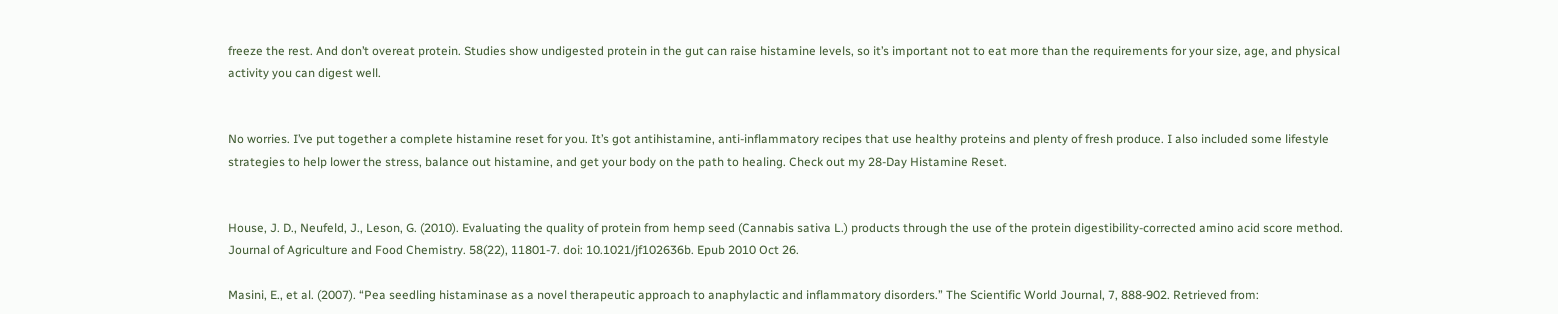freeze the rest. And don’t overeat protein. Studies show undigested protein in the gut can raise histamine levels, so it’s important not to eat more than the requirements for your size, age, and physical activity you can digest well.


No worries. I’ve put together a complete histamine reset for you. It’s got antihistamine, anti-inflammatory recipes that use healthy proteins and plenty of fresh produce. I also included some lifestyle strategies to help lower the stress, balance out histamine, and get your body on the path to healing. Check out my 28-Day Histamine Reset.


House, J. D., Neufeld, J., Leson, G. (2010). Evaluating the quality of protein from hemp seed (Cannabis sativa L.) products through the use of the protein digestibility-corrected amino acid score method. Journal of Agriculture and Food Chemistry. 58(22), 11801-7. doi: 10.1021/jf102636b. Epub 2010 Oct 26.

Masini, E., et al. (2007). “Pea seedling histaminase as a novel therapeutic approach to anaphylactic and inflammatory disorders.” The Scientific World Journal, 7, 888-902. Retrieved from: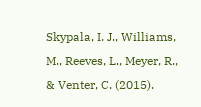Skypala, I. J., Williams, M., Reeves, L., Meyer, R., & Venter, C. (2015).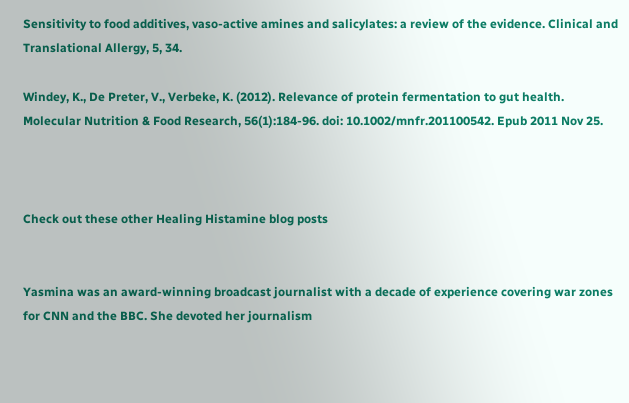Sensitivity to food additives, vaso-active amines and salicylates: a review of the evidence. Clinical and Translational Allergy, 5, 34.

Windey, K., De Preter, V., Verbeke, K. (2012). Relevance of protein fermentation to gut health. Molecular Nutrition & Food Research, 56(1):184-96. doi: 10.1002/mnfr.201100542. Epub 2011 Nov 25.



Check out these other Healing Histamine blog posts


Yasmina was an award-winning broadcast journalist with a decade of experience covering war zones for CNN and the BBC. She devoted her journalism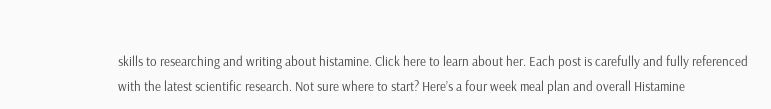skills to researching and writing about histamine. Click here to learn about her. Each post is carefully and fully referenced with the latest scientific research. Not sure where to start? Here’s a four week meal plan and overall Histamine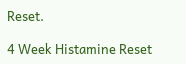Reset.

4 Week Histamine Reset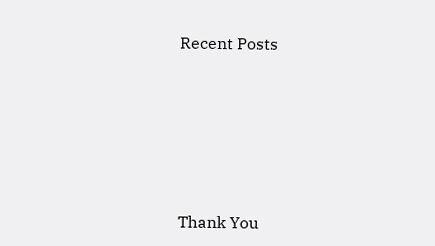Recent Posts






Thank You